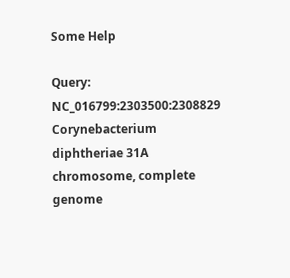Some Help

Query: NC_016799:2303500:2308829 Corynebacterium diphtheriae 31A chromosome, complete genome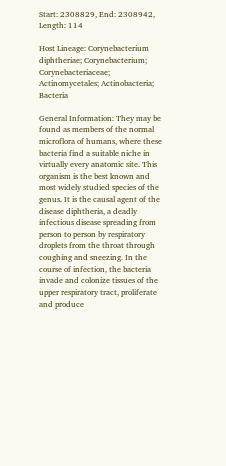Start: 2308829, End: 2308942, Length: 114

Host Lineage: Corynebacterium diphtheriae; Corynebacterium; Corynebacteriaceae; Actinomycetales; Actinobacteria; Bacteria

General Information: They may be found as members of the normal microflora of humans, where these bacteria find a suitable niche in virtually every anatomic site. This organism is the best known and most widely studied species of the genus. It is the causal agent of the disease diphtheria, a deadly infectious disease spreading from person to person by respiratory droplets from the throat through coughing and sneezing. In the course of infection, the bacteria invade and colonize tissues of the upper respiratory tract, proliferate and produce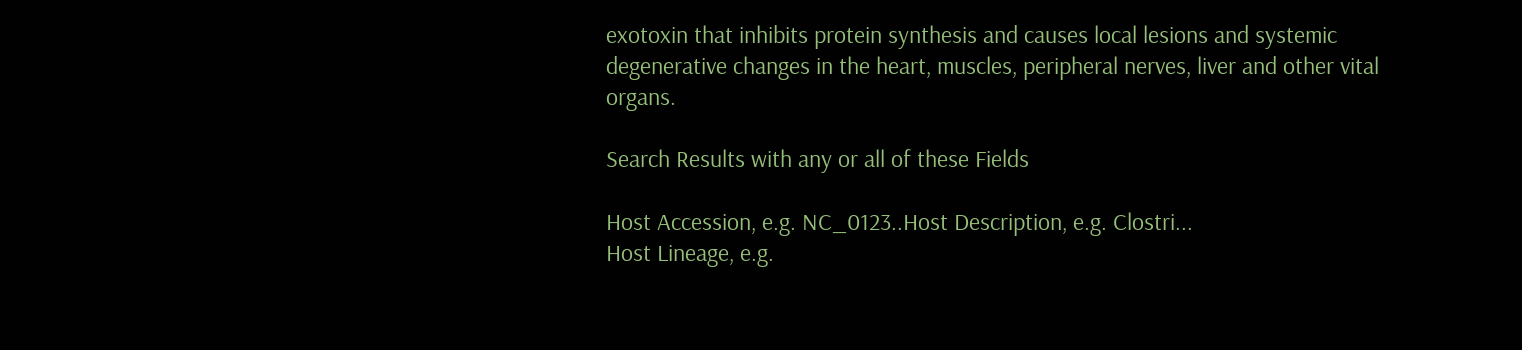exotoxin that inhibits protein synthesis and causes local lesions and systemic degenerative changes in the heart, muscles, peripheral nerves, liver and other vital organs.

Search Results with any or all of these Fields

Host Accession, e.g. NC_0123..Host Description, e.g. Clostri...
Host Lineage, e.g.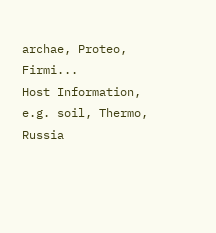archae, Proteo, Firmi...
Host Information, e.g. soil, Thermo, Russia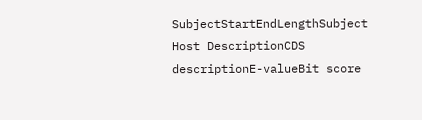SubjectStartEndLengthSubject Host DescriptionCDS descriptionE-valueBit score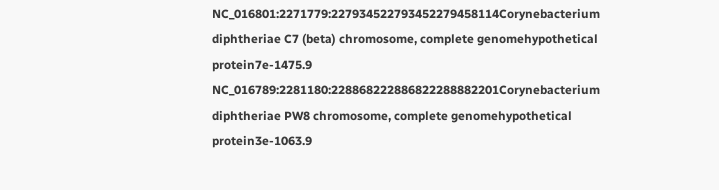NC_016801:2271779:227934522793452279458114Corynebacterium diphtheriae C7 (beta) chromosome, complete genomehypothetical protein7e-1475.9
NC_016789:2281180:228868222886822288882201Corynebacterium diphtheriae PW8 chromosome, complete genomehypothetical protein3e-1063.9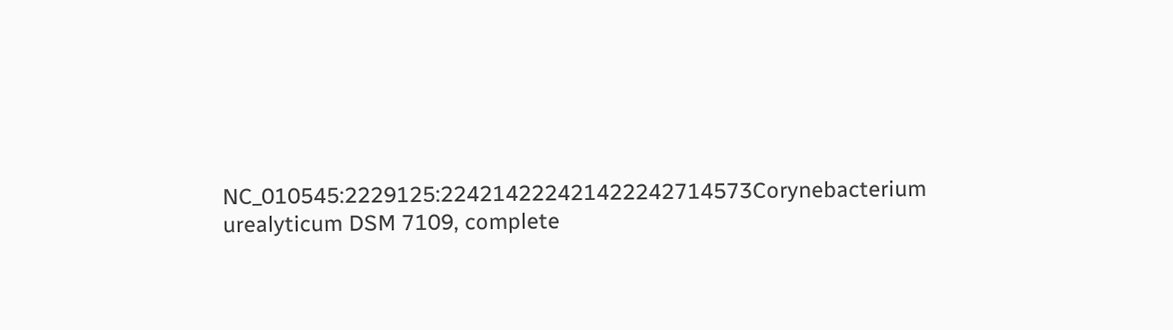NC_010545:2229125:224214222421422242714573Corynebacterium urealyticum DSM 7109, complete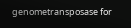genometransposase for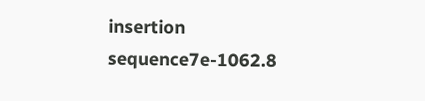insertion sequence7e-1062.8